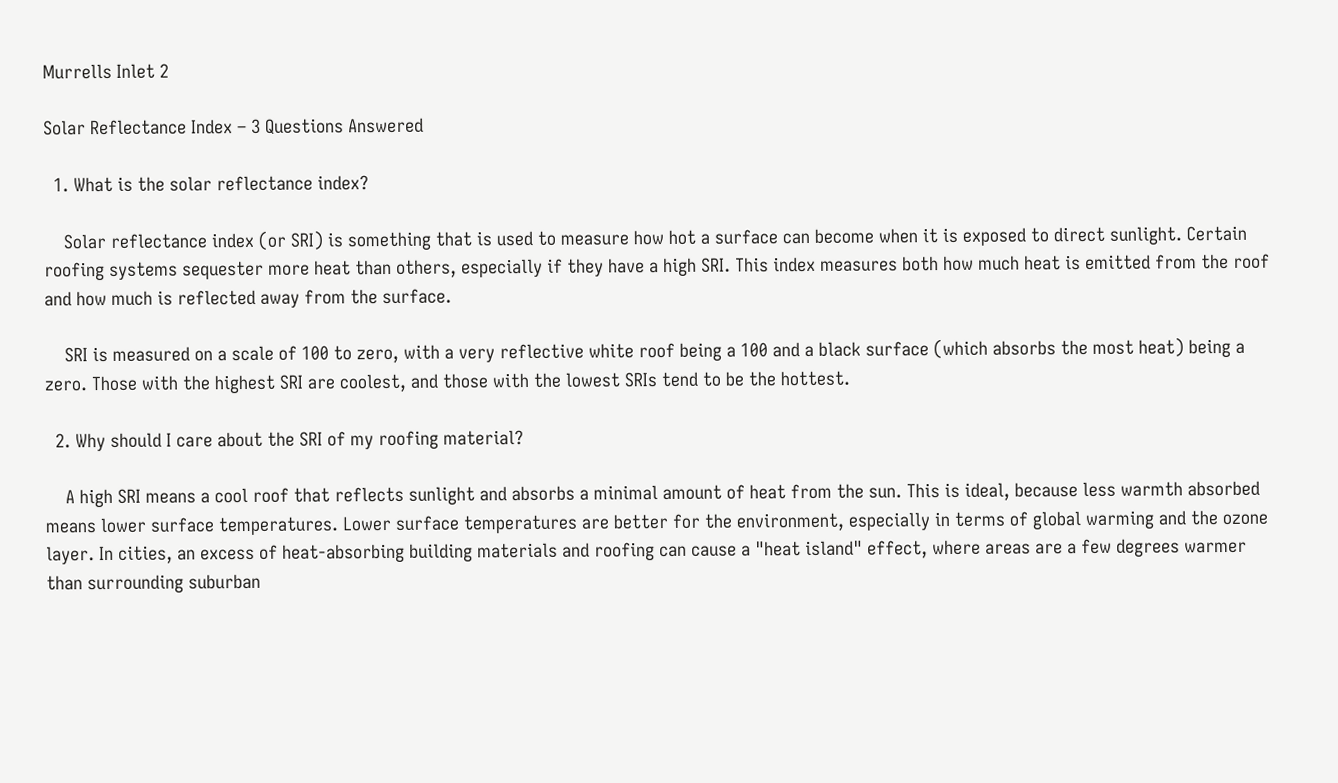Murrells Inlet 2

Solar Reflectance Index – 3 Questions Answered

  1. What is the solar reflectance index?

    Solar reflectance index (or SRI) is something that is used to measure how hot a surface can become when it is exposed to direct sunlight. Certain roofing systems sequester more heat than others, especially if they have a high SRI. This index measures both how much heat is emitted from the roof and how much is reflected away from the surface.

    SRI is measured on a scale of 100 to zero, with a very reflective white roof being a 100 and a black surface (which absorbs the most heat) being a zero. Those with the highest SRI are coolest, and those with the lowest SRIs tend to be the hottest.

  2. Why should I care about the SRI of my roofing material?

    A high SRI means a cool roof that reflects sunlight and absorbs a minimal amount of heat from the sun. This is ideal, because less warmth absorbed means lower surface temperatures. Lower surface temperatures are better for the environment, especially in terms of global warming and the ozone layer. In cities, an excess of heat-absorbing building materials and roofing can cause a "heat island" effect, where areas are a few degrees warmer than surrounding suburban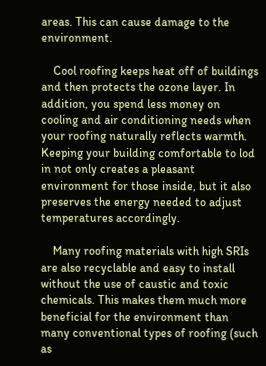areas. This can cause damage to the environment.

    Cool roofing keeps heat off of buildings and then protects the ozone layer. In addition, you spend less money on cooling and air conditioning needs when your roofing naturally reflects warmth. Keeping your building comfortable to lod in not only creates a pleasant environment for those inside, but it also preserves the energy needed to adjust temperatures accordingly.

    Many roofing materials with high SRIs are also recyclable and easy to install without the use of caustic and toxic chemicals. This makes them much more beneficial for the environment than many conventional types of roofing (such as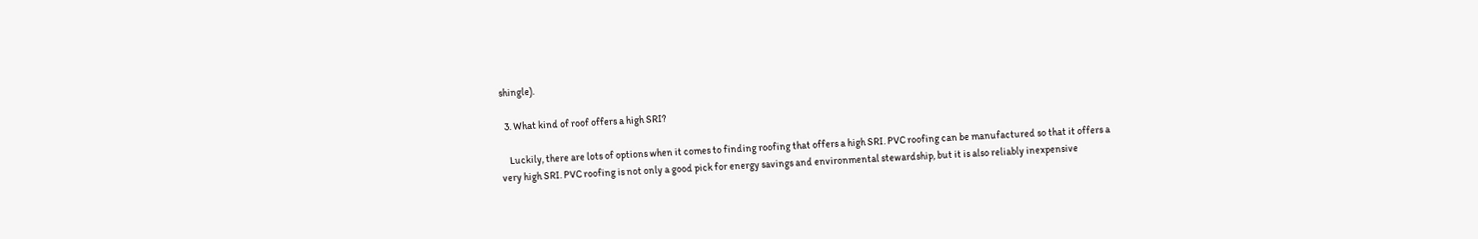shingle).

  3. What kind of roof offers a high SRI?

    Luckily, there are lots of options when it comes to finding roofing that offers a high SRI. PVC roofing can be manufactured so that it offers a very high SRI. PVC roofing is not only a good pick for energy savings and environmental stewardship, but it is also reliably inexpensive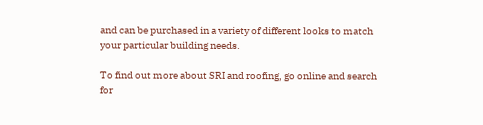and can be purchased in a variety of different looks to match your particular building needs.

To find out more about SRI and roofing, go online and search for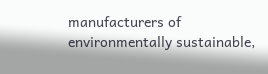manufacturers of environmentally sustainable,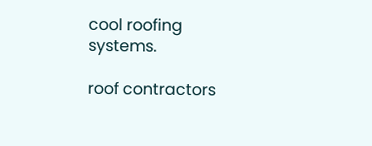cool roofing systems.

roof contractors